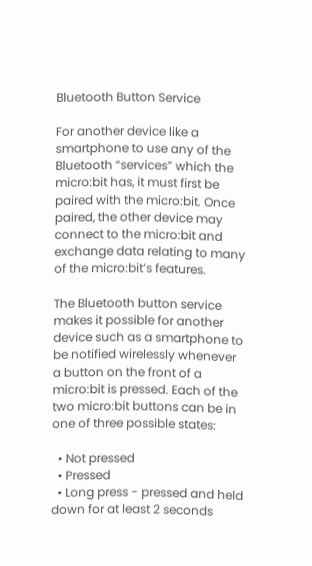Bluetooth Button Service

For another device like a smartphone to use any of the Bluetooth “services” which the micro:bit has, it must first be paired with the micro:bit. Once paired, the other device may connect to the micro:bit and exchange data relating to many of the micro:bit’s features.

The Bluetooth button service makes it possible for another device such as a smartphone to be notified wirelessly whenever a button on the front of a micro:bit is pressed. Each of the two micro:bit buttons can be in one of three possible states:

  • Not pressed
  • Pressed
  • Long press - pressed and held down for at least 2 seconds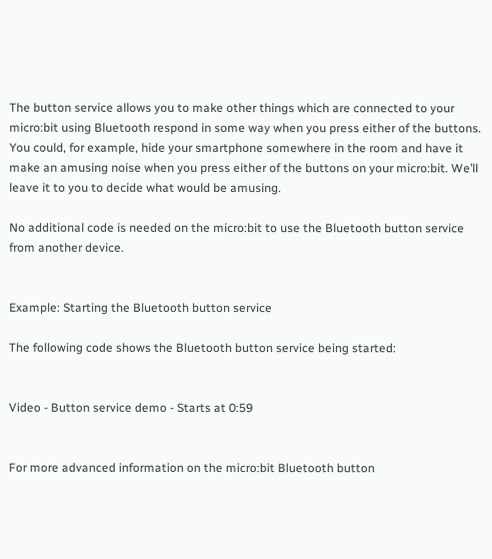The button service allows you to make other things which are connected to your micro:bit using Bluetooth respond in some way when you press either of the buttons. You could, for example, hide your smartphone somewhere in the room and have it make an amusing noise when you press either of the buttons on your micro:bit. We’ll leave it to you to decide what would be amusing.

No additional code is needed on the micro:bit to use the Bluetooth button service from another device.


Example: Starting the Bluetooth button service

The following code shows the Bluetooth button service being started:


Video - Button service demo - Starts at 0:59


For more advanced information on the micro:bit Bluetooth button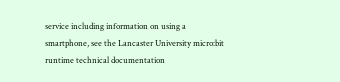service including information on using a smartphone, see the Lancaster University micro:bit runtime technical documentation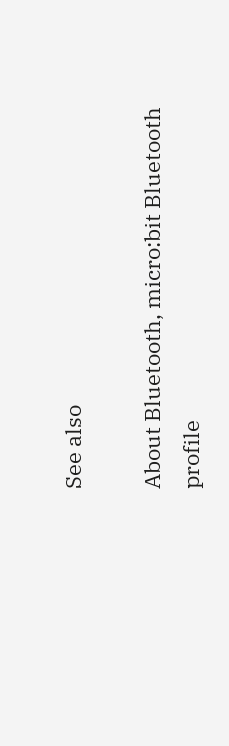See also

About Bluetooth, micro:bit Bluetooth profile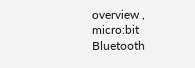overview , micro:bit Bluetooth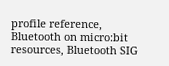profile reference, Bluetooth on micro:bit resources, Bluetooth SIG